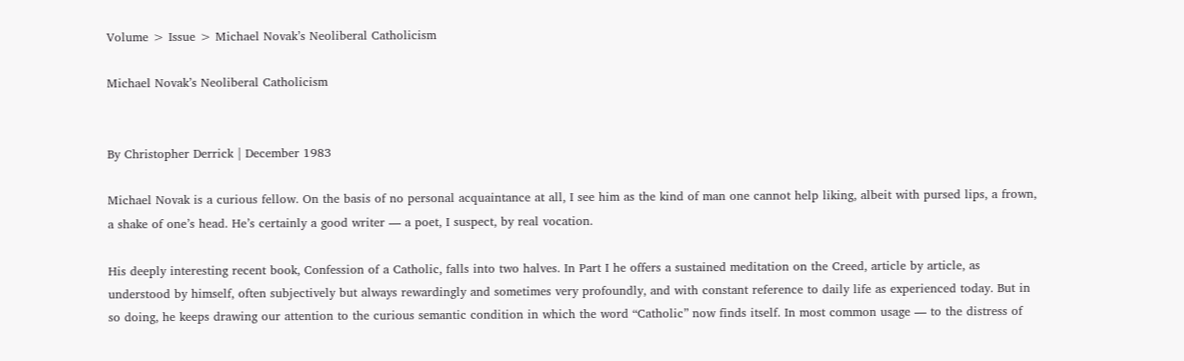Volume > Issue > Michael Novak’s Neoliberal Catholicism

Michael Novak’s Neoliberal Catholicism


By Christopher Derrick | December 1983

Michael Novak is a curious fellow. On the basis of no personal acquaintance at all, I see him as the kind of man one cannot help liking, albeit with pursed lips, a frown, a shake of one’s head. He’s certainly a good writer — a poet, I suspect, by real vocation.

His deeply interesting recent book, Confession of a Catholic, falls into two halves. In Part I he offers a sustained meditation on the Creed, article by article, as understood by himself, often subjectively but always rewardingly and sometimes very profoundly, and with constant reference to daily life as experienced today. But in so doing, he keeps drawing our attention to the curious semantic condition in which the word “Catholic” now finds itself. In most common usage — to the distress of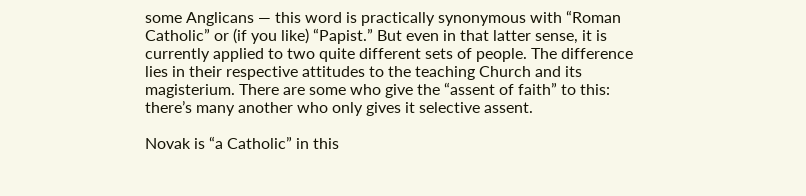some Anglicans — this word is practically synonymous with “Roman Catholic” or (if you like) “Papist.” But even in that latter sense, it is currently applied to two quite different sets of people. The difference lies in their respective attitudes to the teaching Church and its magisterium. There are some who give the “assent of faith” to this: there’s many another who only gives it selective assent.

Novak is “a Catholic” in this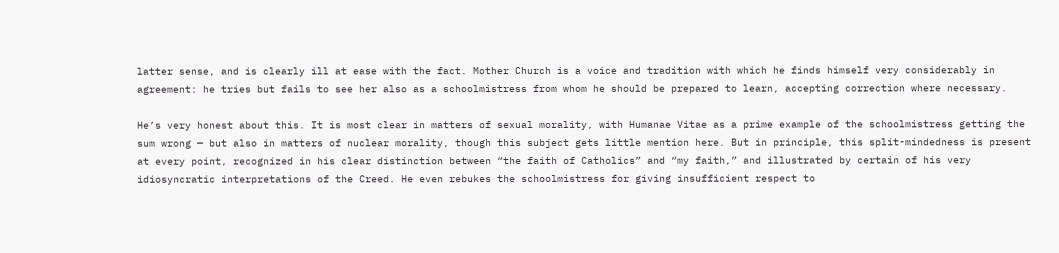latter sense, and is clearly ill at ease with the fact. Mother Church is a voice and tradition with which he finds himself very considerably in agreement: he tries but fails to see her also as a schoolmistress from whom he should be prepared to learn, accepting correction where necessary.

He’s very honest about this. It is most clear in matters of sexual morality, with Humanae Vitae as a prime example of the schoolmistress getting the sum wrong — but also in matters of nuclear morality, though this subject gets little mention here. But in principle, this split-mindedness is present at every point, recognized in his clear distinction between “the faith of Catholics” and “my faith,” and illustrated by certain of his very idiosyncratic interpretations of the Creed. He even rebukes the schoolmistress for giving insufficient respect to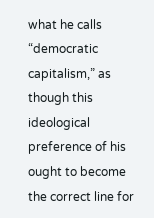what he calls “democratic capitalism,” as though this ideological preference of his ought to become the correct line for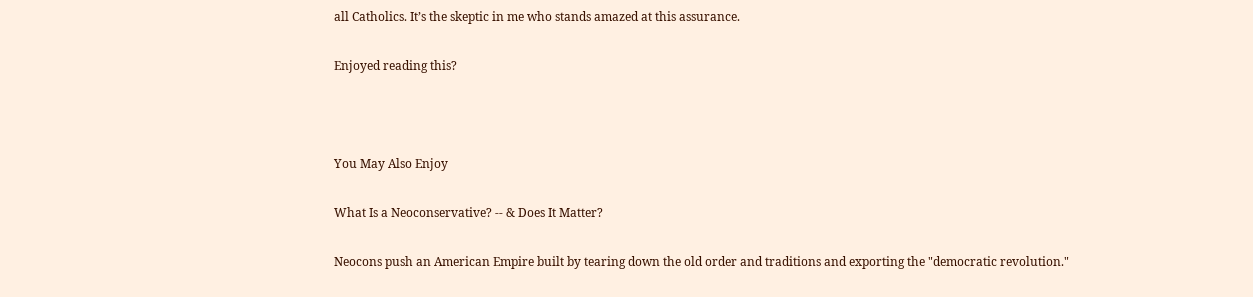all Catholics. It’s the skeptic in me who stands amazed at this assurance.

Enjoyed reading this?



You May Also Enjoy

What Is a Neoconservative? -- & Does It Matter?

Neocons push an American Empire built by tearing down the old order and traditions and exporting the "democratic revolution."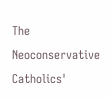The Neoconservative Catholics'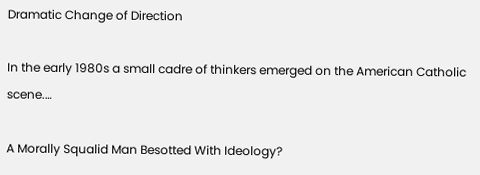Dramatic Change of Direction

In the early 1980s a small cadre of thinkers emerged on the American Catholic scene.…

A Morally Squalid Man Besotted With Ideology?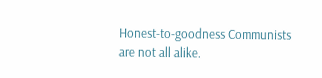Honest-to-goodness Communists are not all alike.